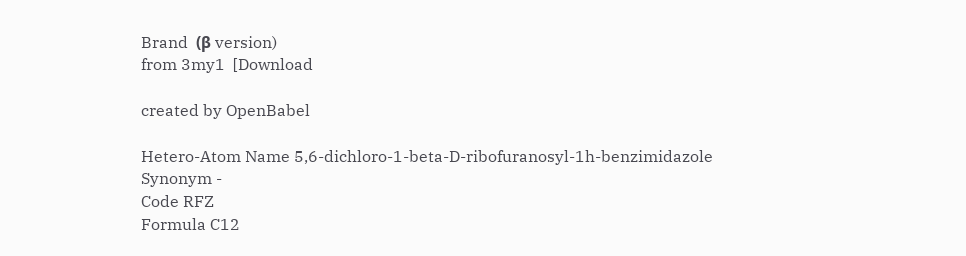Brand  (β version)
from 3my1  [Download

created by OpenBabel

Hetero-Atom Name 5,6-dichloro-1-beta-D-ribofuranosyl-1h-benzimidazole
Synonym -
Code RFZ
Formula C12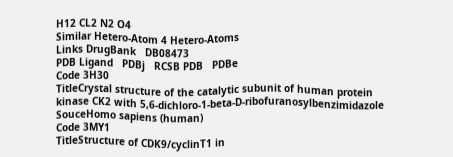H12 CL2 N2 O4
Similar Hetero-Atom 4 Hetero-Atoms
Links DrugBank   DB08473
PDB Ligand   PDBj   RCSB PDB   PDBe
Code 3H30
TitleCrystal structure of the catalytic subunit of human protein kinase CK2 with 5,6-dichloro-1-beta-D-ribofuranosylbenzimidazole
SouceHomo sapiens (human)
Code 3MY1
TitleStructure of CDK9/cyclinT1 in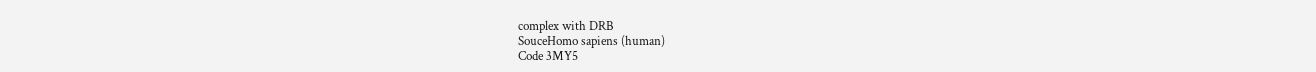complex with DRB
SouceHomo sapiens (human)
Code 3MY5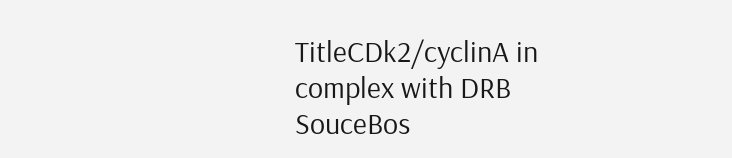TitleCDk2/cyclinA in complex with DRB
SouceBos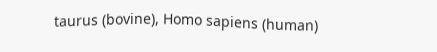taurus (bovine), Homo sapiens (human)